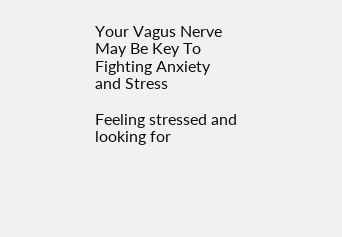Your Vagus Nerve May Be Key To Fighting Anxiety and Stress

Feeling stressed and looking for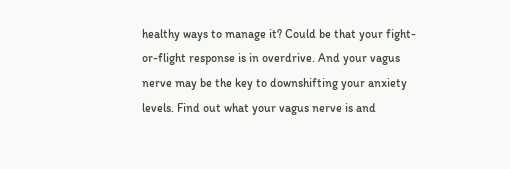healthy ways to manage it? Could be that your fight-or-flight response is in overdrive. And your vagus nerve may be the key to downshifting your anxiety levels. Find out what your vagus nerve is and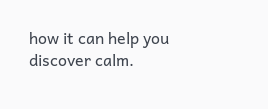how it can help you discover calm.